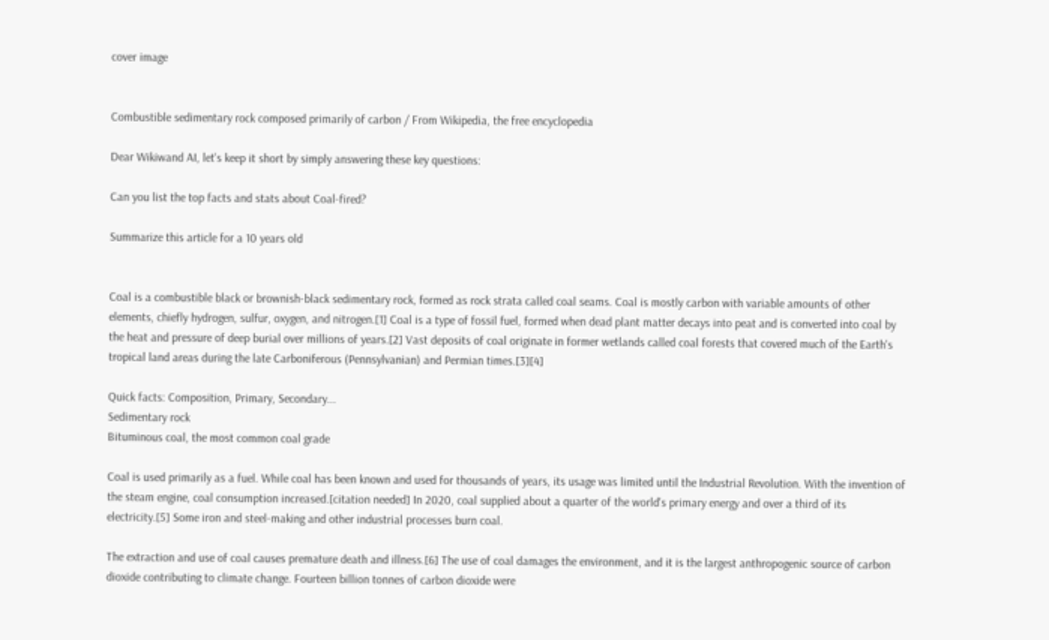cover image


Combustible sedimentary rock composed primarily of carbon / From Wikipedia, the free encyclopedia

Dear Wikiwand AI, let's keep it short by simply answering these key questions:

Can you list the top facts and stats about Coal-fired?

Summarize this article for a 10 years old


Coal is a combustible black or brownish-black sedimentary rock, formed as rock strata called coal seams. Coal is mostly carbon with variable amounts of other elements, chiefly hydrogen, sulfur, oxygen, and nitrogen.[1] Coal is a type of fossil fuel, formed when dead plant matter decays into peat and is converted into coal by the heat and pressure of deep burial over millions of years.[2] Vast deposits of coal originate in former wetlands called coal forests that covered much of the Earth's tropical land areas during the late Carboniferous (Pennsylvanian) and Permian times.[3][4]

Quick facts: Composition, Primary, Secondary...
Sedimentary rock
Bituminous coal, the most common coal grade

Coal is used primarily as a fuel. While coal has been known and used for thousands of years, its usage was limited until the Industrial Revolution. With the invention of the steam engine, coal consumption increased.[citation needed] In 2020, coal supplied about a quarter of the world's primary energy and over a third of its electricity.[5] Some iron and steel-making and other industrial processes burn coal.

The extraction and use of coal causes premature death and illness.[6] The use of coal damages the environment, and it is the largest anthropogenic source of carbon dioxide contributing to climate change. Fourteen billion tonnes of carbon dioxide were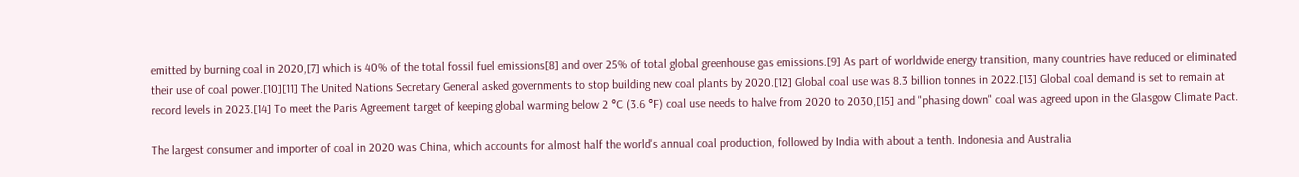emitted by burning coal in 2020,[7] which is 40% of the total fossil fuel emissions[8] and over 25% of total global greenhouse gas emissions.[9] As part of worldwide energy transition, many countries have reduced or eliminated their use of coal power.[10][11] The United Nations Secretary General asked governments to stop building new coal plants by 2020.[12] Global coal use was 8.3 billion tonnes in 2022.[13] Global coal demand is set to remain at record levels in 2023.[14] To meet the Paris Agreement target of keeping global warming below 2 °C (3.6 °F) coal use needs to halve from 2020 to 2030,[15] and "phasing down" coal was agreed upon in the Glasgow Climate Pact.

The largest consumer and importer of coal in 2020 was China, which accounts for almost half the world's annual coal production, followed by India with about a tenth. Indonesia and Australia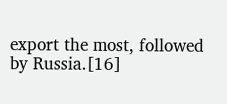export the most, followed by Russia.[16]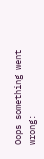Oops something went wrong: